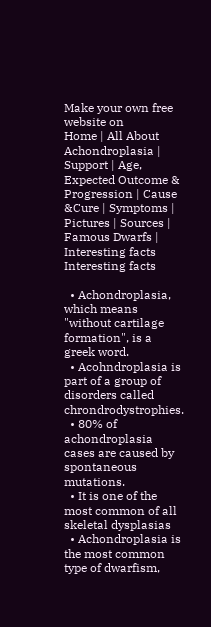Make your own free website on
Home | All About Achondroplasia | Support | Age, Expected Outcome & Progression | Cause &Cure | Symptoms | Pictures | Sources | Famous Dwarfs | Interesting facts
Interesting facts

  • Achondroplasia, which means "without cartilage formation", is a greek word.
  • Acohndroplasia is part of a group of disorders called chrondrodystrophies.
  • 80% of achondroplasia cases are caused by spontaneous mutations.
  • It is one of the most common of all skeletal dysplasias
  • Achondroplasia is the most common type of dwarfism,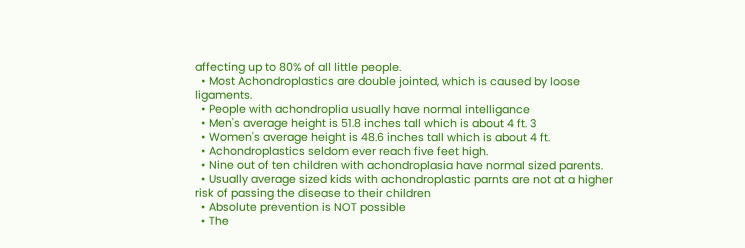affecting up to 80% of all little people.
  • Most Achondroplastics are double jointed, which is caused by loose ligaments.
  • People with achondroplia usually have normal intelligance
  • Men's average height is 51.8 inches tall which is about 4 ft. 3
  • Women's average height is 48.6 inches tall which is about 4 ft.
  • Achondroplastics seldom ever reach five feet high.
  • Nine out of ten children with achondroplasia have normal sized parents.
  • Usually average sized kids with achondroplastic parnts are not at a higher risk of passing the disease to their children
  • Absolute prevention is NOT possible
  • The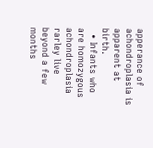apperance of achondroplasia is apparent at birth.
  • Infants who are homozygous achondroplasia rarley live beyond a few months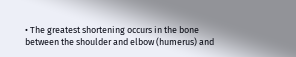• The greatest shortening occurs in the bone between the shoulder and elbow (humerus) and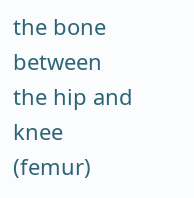the bone between the hip and knee (femur)